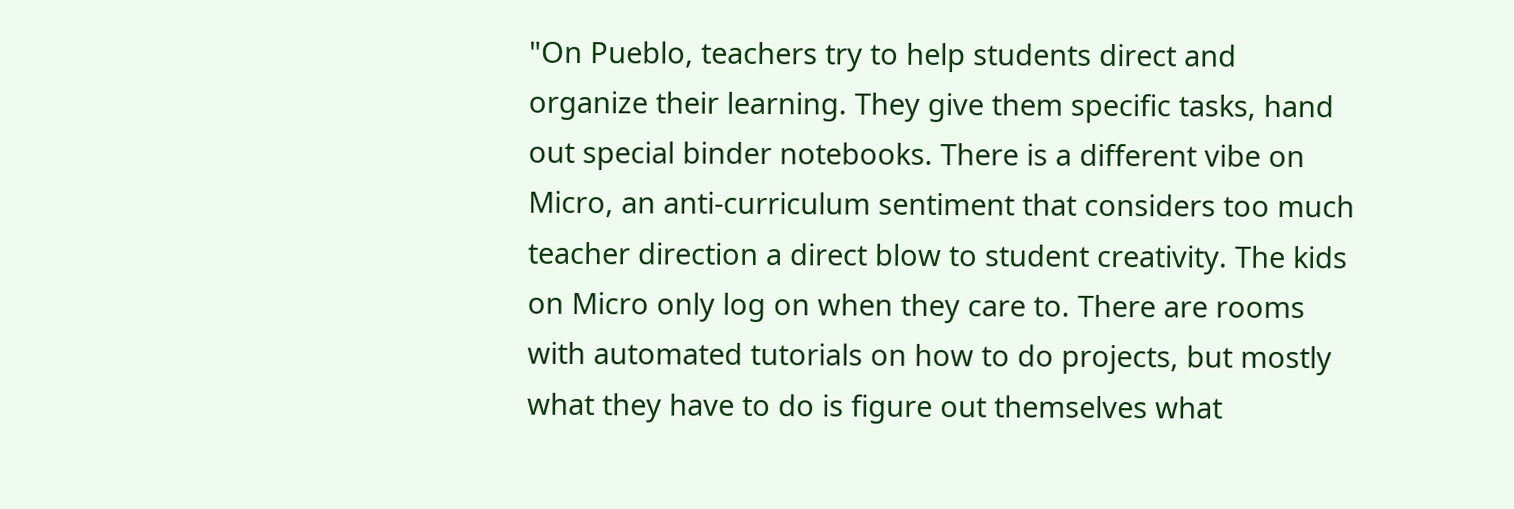"On Pueblo, teachers try to help students direct and organize their learning. They give them specific tasks, hand out special binder notebooks. There is a different vibe on Micro, an anti-curriculum sentiment that considers too much teacher direction a direct blow to student creativity. The kids on Micro only log on when they care to. There are rooms with automated tutorials on how to do projects, but mostly what they have to do is figure out themselves what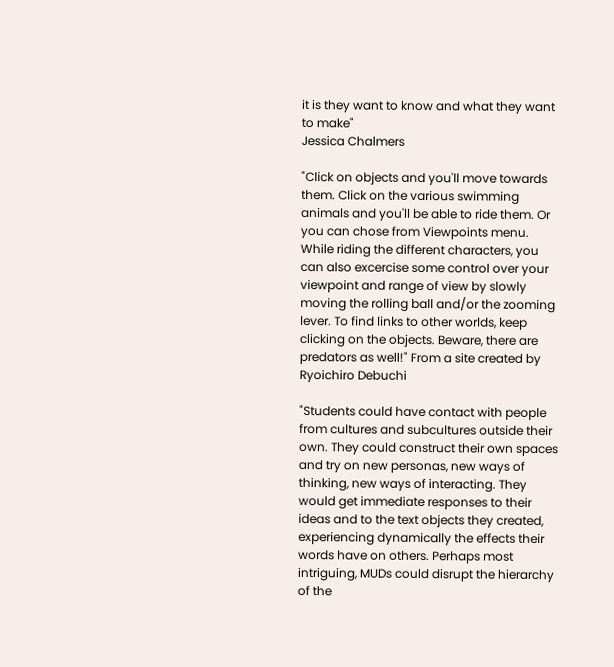it is they want to know and what they want to make"
Jessica Chalmers

"Click on objects and you'll move towards them. Click on the various swimming animals and you'll be able to ride them. Or you can chose from Viewpoints menu. While riding the different characters, you can also excercise some control over your viewpoint and range of view by slowly moving the rolling ball and/or the zooming lever. To find links to other worlds, keep clicking on the objects. Beware, there are predators as well!" From a site created by Ryoichiro Debuchi

"Students could have contact with people from cultures and subcultures outside their own. They could construct their own spaces and try on new personas, new ways of thinking, new ways of interacting. They would get immediate responses to their ideas and to the text objects they created, experiencing dynamically the effects their words have on others. Perhaps most intriguing, MUDs could disrupt the hierarchy of the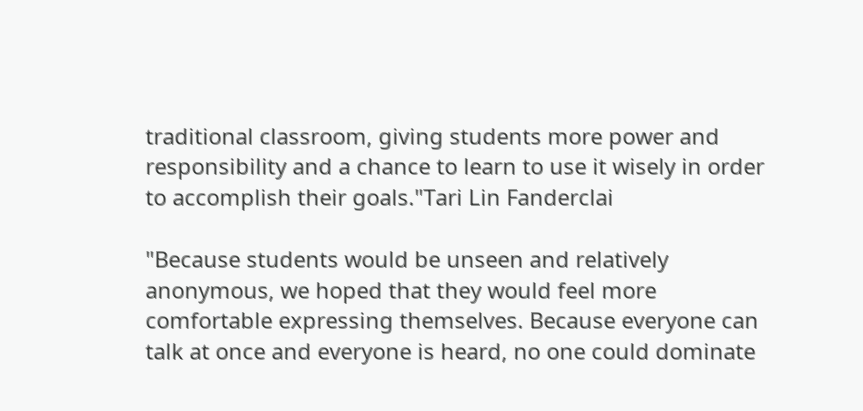traditional classroom, giving students more power and responsibility and a chance to learn to use it wisely in order to accomplish their goals."Tari Lin Fanderclai

"Because students would be unseen and relatively anonymous, we hoped that they would feel more comfortable expressing themselves. Because everyone can talk at once and everyone is heard, no one could dominate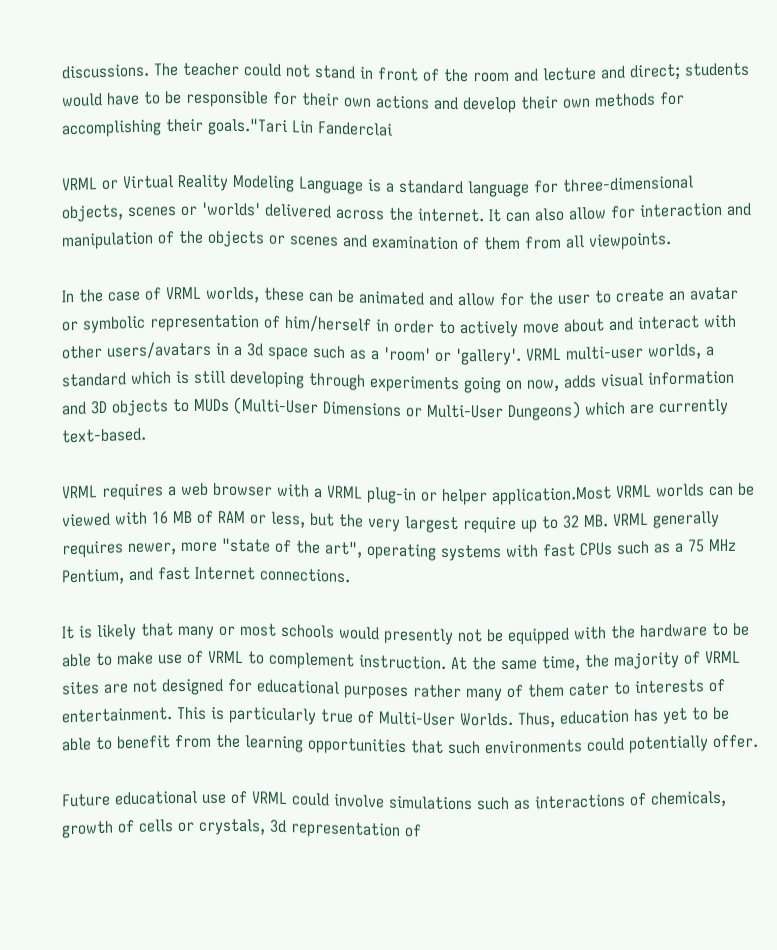discussions. The teacher could not stand in front of the room and lecture and direct; students would have to be responsible for their own actions and develop their own methods for accomplishing their goals."Tari Lin Fanderclai

VRML or Virtual Reality Modeling Language is a standard language for three-dimensional objects, scenes or 'worlds' delivered across the internet. It can also allow for interaction and manipulation of the objects or scenes and examination of them from all viewpoints.

In the case of VRML worlds, these can be animated and allow for the user to create an avatar or symbolic representation of him/herself in order to actively move about and interact with other users/avatars in a 3d space such as a 'room' or 'gallery'. VRML multi-user worlds, a standard which is still developing through experiments going on now, adds visual information and 3D objects to MUDs (Multi-User Dimensions or Multi-User Dungeons) which are currently text-based.

VRML requires a web browser with a VRML plug-in or helper application.Most VRML worlds can be viewed with 16 MB of RAM or less, but the very largest require up to 32 MB. VRML generally requires newer, more "state of the art", operating systems with fast CPUs such as a 75 MHz Pentium, and fast Internet connections.

It is likely that many or most schools would presently not be equipped with the hardware to be able to make use of VRML to complement instruction. At the same time, the majority of VRML sites are not designed for educational purposes rather many of them cater to interests of entertainment. This is particularly true of Multi-User Worlds. Thus, education has yet to be able to benefit from the learning opportunities that such environments could potentially offer.

Future educational use of VRML could involve simulations such as interactions of chemicals, growth of cells or crystals, 3d representation of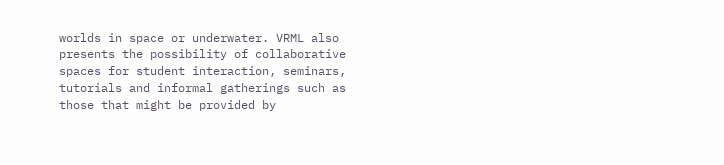worlds in space or underwater. VRML also presents the possibility of collaborative spaces for student interaction, seminars, tutorials and informal gatherings such as those that might be provided by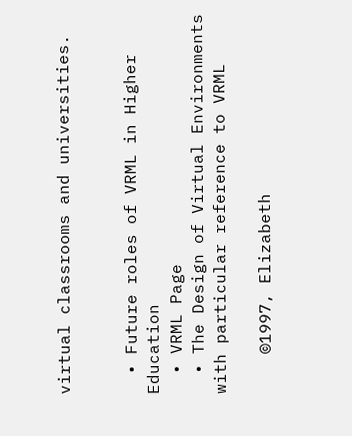virtual classrooms and universities.


  • Future roles of VRML in Higher Education
  • VRML Page
  • The Design of Virtual Environments with particular reference to VRML

    ©1997, Elizabeth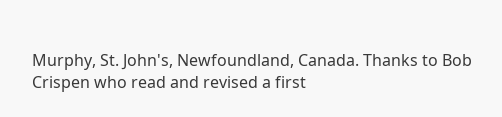Murphy, St. John's, Newfoundland, Canada. Thanks to Bob Crispen who read and revised a first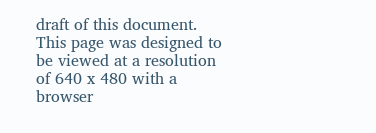draft of this document. This page was designed to be viewed at a resolution of 640 x 480 with a browser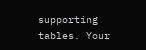supporting tables. Your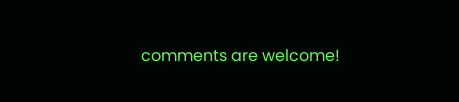comments are welcome!